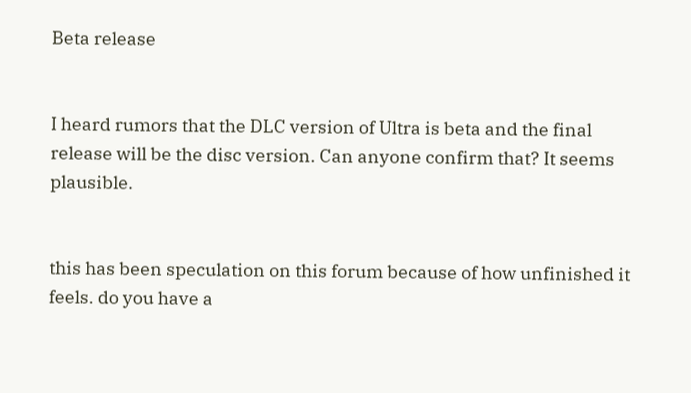Beta release


I heard rumors that the DLC version of Ultra is beta and the final release will be the disc version. Can anyone confirm that? It seems plausible.


this has been speculation on this forum because of how unfinished it feels. do you have a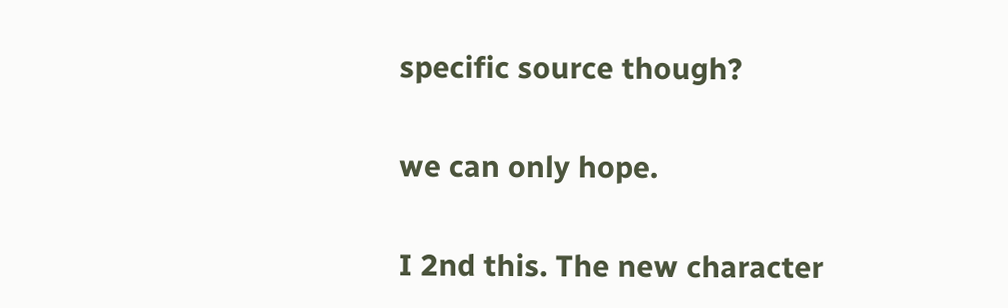specific source though?


we can only hope.


I 2nd this. The new character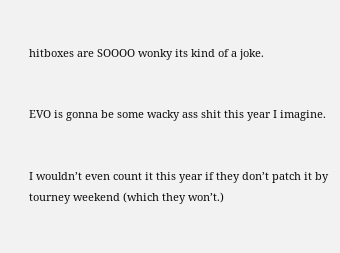hitboxes are SOOOO wonky its kind of a joke.


EVO is gonna be some wacky ass shit this year I imagine.


I wouldn’t even count it this year if they don’t patch it by tourney weekend (which they won’t.)